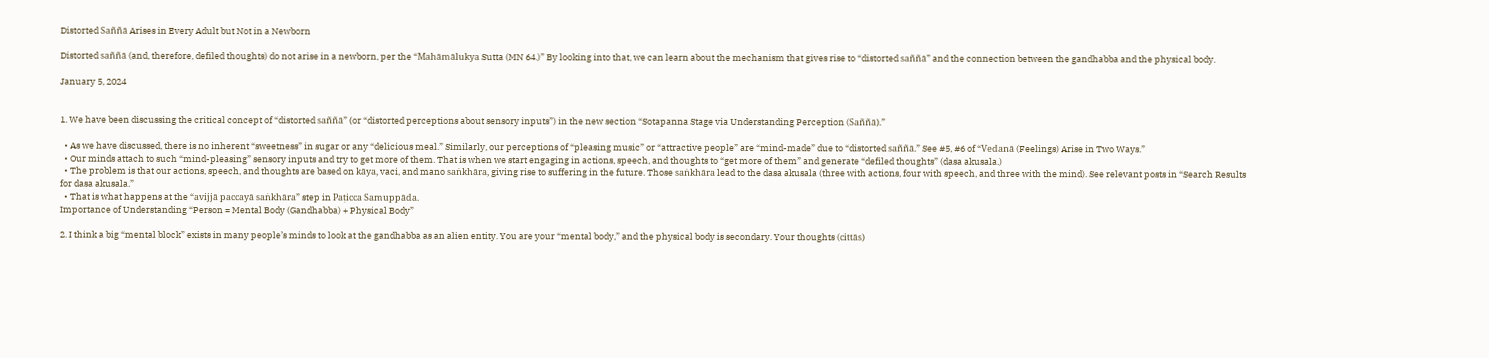Distorted Saññā Arises in Every Adult but Not in a Newborn

Distorted saññā (and, therefore, defiled thoughts) do not arise in a newborn, per the “Mahāmālukya Sutta (MN 64.)” By looking into that, we can learn about the mechanism that gives rise to “distorted saññā” and the connection between the gandhabba and the physical body.

January 5, 2024


1. We have been discussing the critical concept of “distorted saññā” (or “distorted perceptions about sensory inputs”) in the new section “Sotapanna Stage via Understanding Perception (Saññā).”

  • As we have discussed, there is no inherent “sweetness” in sugar or any “delicious meal.” Similarly, our perceptions of “pleasing music” or “attractive people” are “mind-made” due to “distorted saññā.” See #5, #6 of “Vedanā (Feelings) Arise in Two Ways.”
  • Our minds attach to such “mind-pleasing” sensory inputs and try to get more of them. That is when we start engaging in actions, speech, and thoughts to “get more of them” and generate “defiled thoughts” (dasa akusala.)
  • The problem is that our actions, speech, and thoughts are based on kāya, vaci, and mano saṅkhāra, giving rise to suffering in the future. Those saṅkhāra lead to the dasa akusala (three with actions, four with speech, and three with the mind). See relevant posts in “Search Results for dasa akusala.”
  • That is what happens at the “avijjā paccayā saṅkhāra” step in Paṭicca Samuppāda.
Importance of Understanding “Person = Mental Body (Gandhabba) + Physical Body”

2. I think a big “mental block” exists in many people’s minds to look at the gandhabba as an alien entity. You are your “mental body,” and the physical body is secondary. Your thoughts (cittās)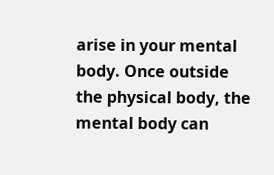arise in your mental body. Once outside the physical body, the mental body can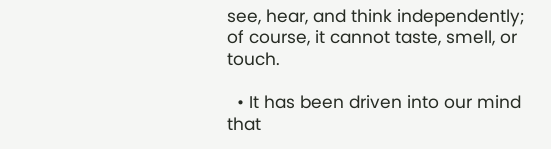see, hear, and think independently; of course, it cannot taste, smell, or touch.

  • It has been driven into our mind that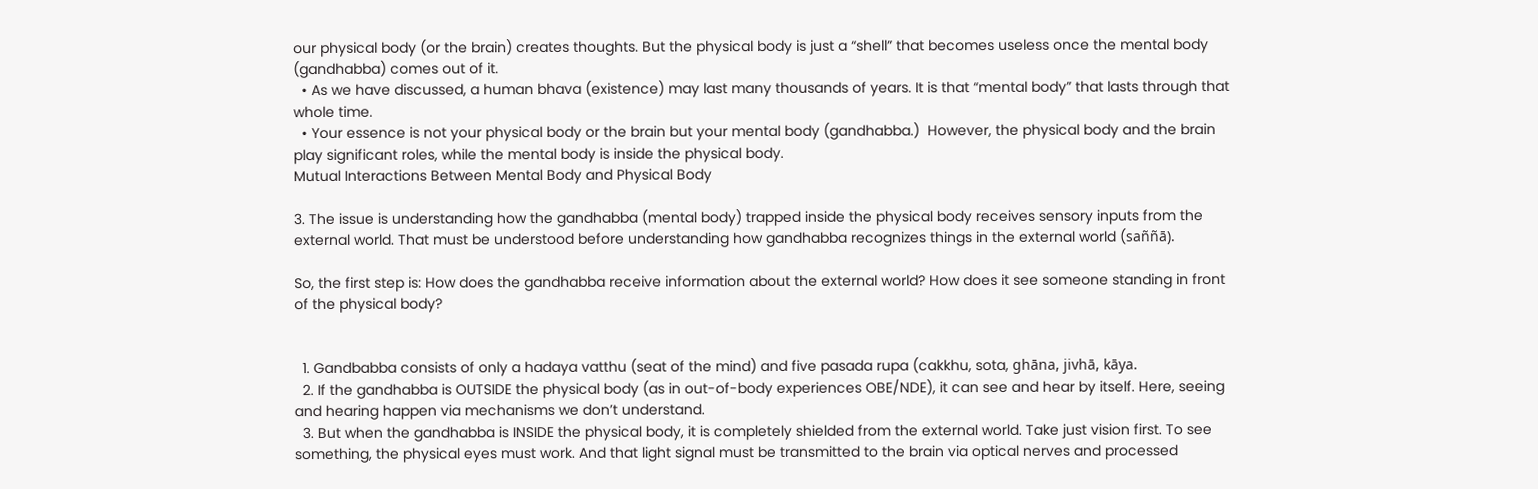our physical body (or the brain) creates thoughts. But the physical body is just a “shell” that becomes useless once the mental body (gandhabba) comes out of it.
  • As we have discussed, a human bhava (existence) may last many thousands of years. It is that “mental body” that lasts through that whole time.
  • Your essence is not your physical body or the brain but your mental body (gandhabba.)  However, the physical body and the brain play significant roles, while the mental body is inside the physical body.
Mutual Interactions Between Mental Body and Physical Body

3. The issue is understanding how the gandhabba (mental body) trapped inside the physical body receives sensory inputs from the external world. That must be understood before understanding how gandhabba recognizes things in the external world (saññā).

So, the first step is: How does the gandhabba receive information about the external world? How does it see someone standing in front of the physical body?


  1. Gandbabba consists of only a hadaya vatthu (seat of the mind) and five pasada rupa (cakkhu, sota, ghāna, jivhā, kāya.
  2. If the gandhabba is OUTSIDE the physical body (as in out-of-body experiences OBE/NDE), it can see and hear by itself. Here, seeing and hearing happen via mechanisms we don’t understand.
  3. But when the gandhabba is INSIDE the physical body, it is completely shielded from the external world. Take just vision first. To see something, the physical eyes must work. And that light signal must be transmitted to the brain via optical nerves and processed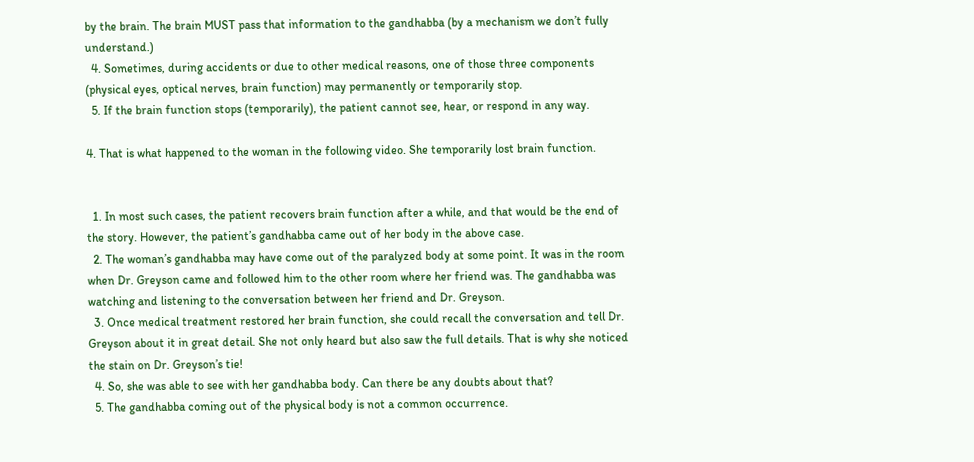by the brain. The brain MUST pass that information to the gandhabba (by a mechanism we don’t fully understand.)
  4. Sometimes, during accidents or due to other medical reasons, one of those three components (physical eyes, optical nerves, brain function) may permanently or temporarily stop.
  5. If the brain function stops (temporarily), the patient cannot see, hear, or respond in any way.

4. That is what happened to the woman in the following video. She temporarily lost brain function.


  1. In most such cases, the patient recovers brain function after a while, and that would be the end of the story. However, the patient’s gandhabba came out of her body in the above case.
  2. The woman’s gandhabba may have come out of the paralyzed body at some point. It was in the room when Dr. Greyson came and followed him to the other room where her friend was. The gandhabba was watching and listening to the conversation between her friend and Dr. Greyson.
  3. Once medical treatment restored her brain function, she could recall the conversation and tell Dr. Greyson about it in great detail. She not only heard but also saw the full details. That is why she noticed the stain on Dr. Greyson’s tie!
  4. So, she was able to see with her gandhabba body. Can there be any doubts about that?
  5. The gandhabba coming out of the physical body is not a common occurrence.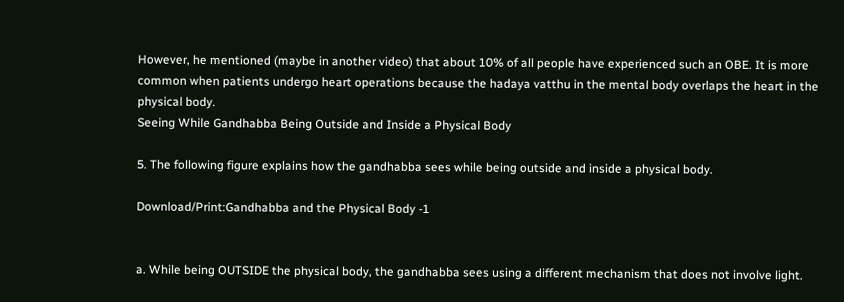However, he mentioned (maybe in another video) that about 10% of all people have experienced such an OBE. It is more common when patients undergo heart operations because the hadaya vatthu in the mental body overlaps the heart in the physical body.
Seeing While Gandhabba Being Outside and Inside a Physical Body

5. The following figure explains how the gandhabba sees while being outside and inside a physical body.

Download/Print:Gandhabba and the Physical Body -1


a. While being OUTSIDE the physical body, the gandhabba sees using a different mechanism that does not involve light.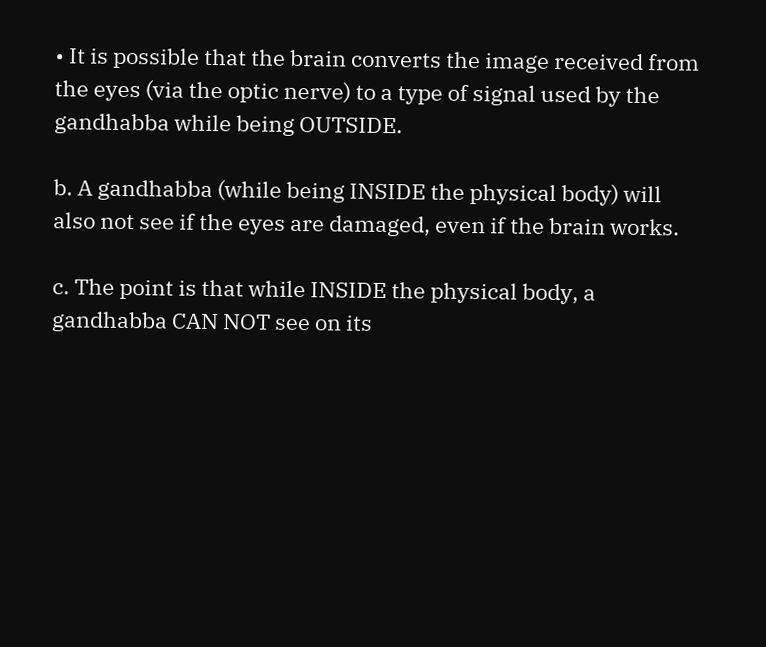• It is possible that the brain converts the image received from the eyes (via the optic nerve) to a type of signal used by the gandhabba while being OUTSIDE.

b. A gandhabba (while being INSIDE the physical body) will also not see if the eyes are damaged, even if the brain works.

c. The point is that while INSIDE the physical body, a gandhabba CAN NOT see on its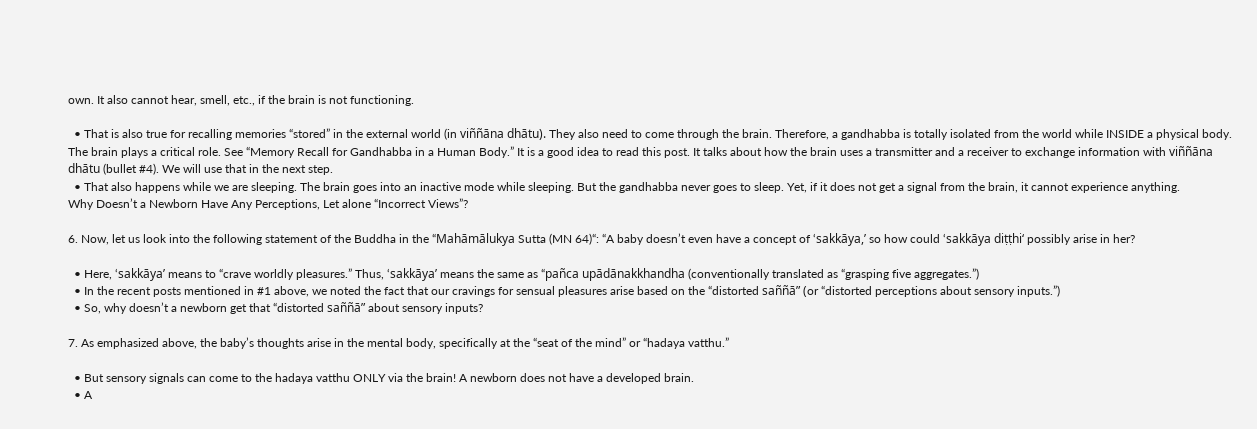own. It also cannot hear, smell, etc., if the brain is not functioning.

  • That is also true for recalling memories “stored” in the external world (in viññāna dhātu). They also need to come through the brain. Therefore, a gandhabba is totally isolated from the world while INSIDE a physical body. The brain plays a critical role. See “Memory Recall for Gandhabba in a Human Body.” It is a good idea to read this post. It talks about how the brain uses a transmitter and a receiver to exchange information with viññāna dhātu (bullet #4). We will use that in the next step.
  • That also happens while we are sleeping. The brain goes into an inactive mode while sleeping. But the gandhabba never goes to sleep. Yet, if it does not get a signal from the brain, it cannot experience anything.
Why Doesn’t a Newborn Have Any Perceptions, Let alone “Incorrect Views”?

6. Now, let us look into the following statement of the Buddha in the “Mahāmālukya Sutta (MN 64)“: “A baby doesn’t even have a concept of ‘sakkāya,’ so how could ‘sakkāya diṭṭhi‘ possibly arise in her?

  • Here, ‘sakkāya’ means to “crave worldly pleasures.” Thus, ‘sakkāya’ means the same as “pañca upādānakkhandha (conventionally translated as “grasping five aggregates.”)
  • In the recent posts mentioned in #1 above, we noted the fact that our cravings for sensual pleasures arise based on the “distorted saññā” (or “distorted perceptions about sensory inputs.”)
  • So, why doesn’t a newborn get that “distorted saññā” about sensory inputs?

7. As emphasized above, the baby’s thoughts arise in the mental body, specifically at the “seat of the mind” or “hadaya vatthu.”

  • But sensory signals can come to the hadaya vatthu ONLY via the brain! A newborn does not have a developed brain.
  • A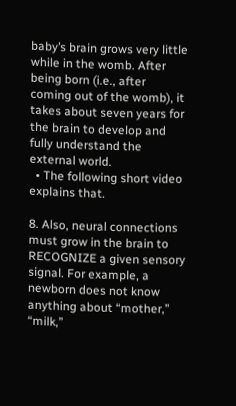baby’s brain grows very little while in the womb. After being born (i.e., after coming out of the womb), it takes about seven years for the brain to develop and fully understand the external world.
  • The following short video explains that.

8. Also, neural connections must grow in the brain to RECOGNIZE a given sensory signal. For example, a newborn does not know anything about “mother,” “milk,”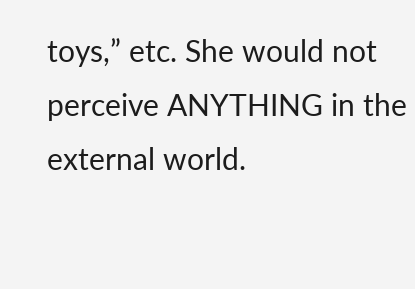toys,” etc. She would not perceive ANYTHING in the external world.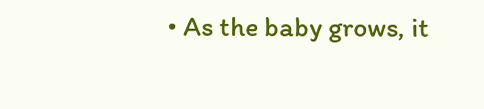• As the baby grows, it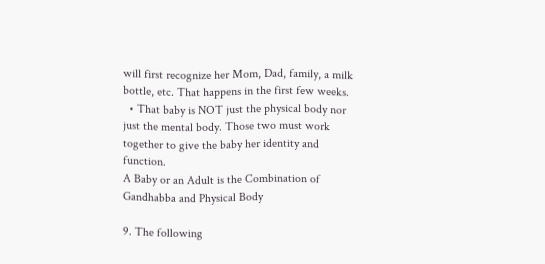will first recognize her Mom, Dad, family, a milk bottle, etc. That happens in the first few weeks.
  • That baby is NOT just the physical body nor just the mental body. Those two must work together to give the baby her identity and function.
A Baby or an Adult is the Combination of Gandhabba and Physical Body

9. The following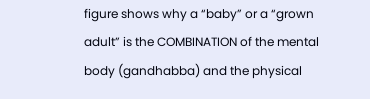figure shows why a “baby” or a “grown adult” is the COMBINATION of the mental body (gandhabba) and the physical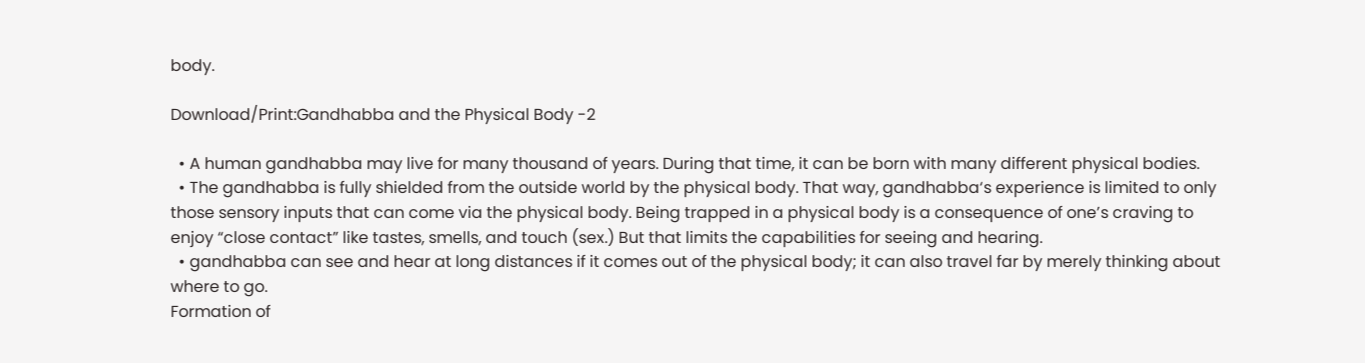body.

Download/Print:Gandhabba and the Physical Body -2

  • A human gandhabba may live for many thousand of years. During that time, it can be born with many different physical bodies.
  • The gandhabba is fully shielded from the outside world by the physical body. That way, gandhabba‘s experience is limited to only those sensory inputs that can come via the physical body. Being trapped in a physical body is a consequence of one’s craving to enjoy “close contact” like tastes, smells, and touch (sex.) But that limits the capabilities for seeing and hearing.
  • gandhabba can see and hear at long distances if it comes out of the physical body; it can also travel far by merely thinking about where to go.
Formation of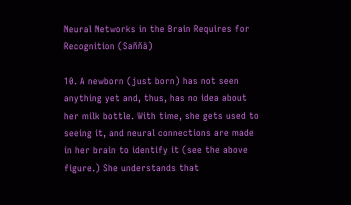Neural Networks in the Brain Requires for Recognition (Saññā)

10. A newborn (just born) has not seen anything yet and, thus, has no idea about her milk bottle. With time, she gets used to seeing it, and neural connections are made in her brain to identify it (see the above figure.) She understands that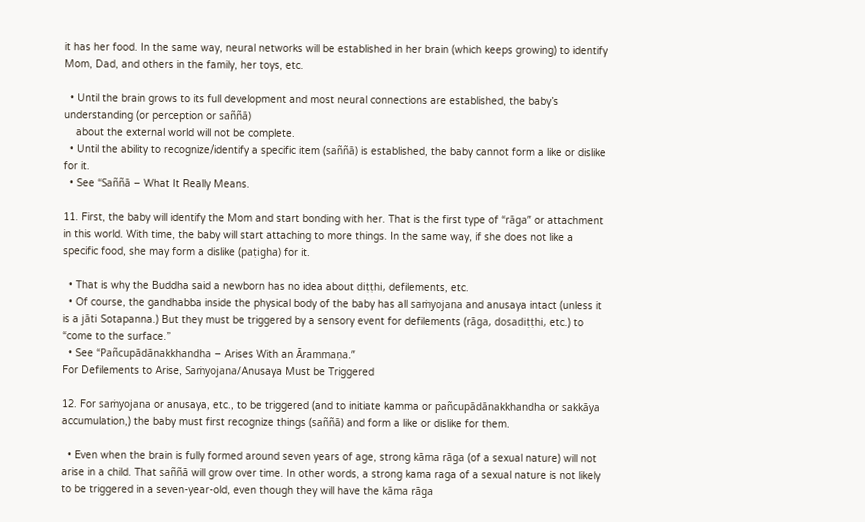it has her food. In the same way, neural networks will be established in her brain (which keeps growing) to identify Mom, Dad, and others in the family, her toys, etc.

  • Until the brain grows to its full development and most neural connections are established, the baby’s understanding (or perception or saññā)
    about the external world will not be complete.
  • Until the ability to recognize/identify a specific item (saññā) is established, the baby cannot form a like or dislike for it.
  • See “Saññā – What It Really Means.

11. First, the baby will identify the Mom and start bonding with her. That is the first type of “rāga” or attachment in this world. With time, the baby will start attaching to more things. In the same way, if she does not like a specific food, she may form a dislike (paṭigha) for it.

  • That is why the Buddha said a newborn has no idea about diṭṭhi, defilements, etc.
  • Of course, the gandhabba inside the physical body of the baby has all saṁyojana and anusaya intact (unless it is a jāti Sotapanna.) But they must be triggered by a sensory event for defilements (rāga, dosadiṭṭhi, etc.) to “come to the surface.”
  • See “Pañcupādānakkhandha – Arises With an Ārammaṇa.”
For Defilements to Arise, Saṁyojana/Anusaya Must be Triggered

12. For saṁyojana or anusaya, etc., to be triggered (and to initiate kamma or pañcupādānakkhandha or sakkāya accumulation,) the baby must first recognize things (saññā) and form a like or dislike for them.

  • Even when the brain is fully formed around seven years of age, strong kāma rāga (of a sexual nature) will not arise in a child. That saññā will grow over time. In other words, a strong kama raga of a sexual nature is not likely to be triggered in a seven-year-old, even though they will have the kāma rāga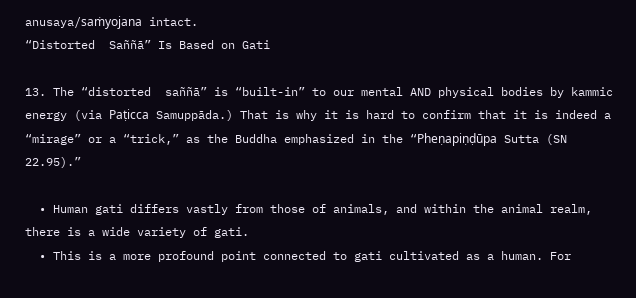anusaya/saṁyojana intact.
“Distorted  Saññā” Is Based on Gati

13. The “distorted  saññā” is “built-in” to our mental AND physical bodies by kammic energy (via Paṭicca Samuppāda.) That is why it is hard to confirm that it is indeed a “mirage” or a “trick,” as the Buddha emphasized in the “Pheṇapiṇḍūpa Sutta (SN 22.95).”

  • Human gati differs vastly from those of animals, and within the animal realm, there is a wide variety of gati.
  • This is a more profound point connected to gati cultivated as a human. For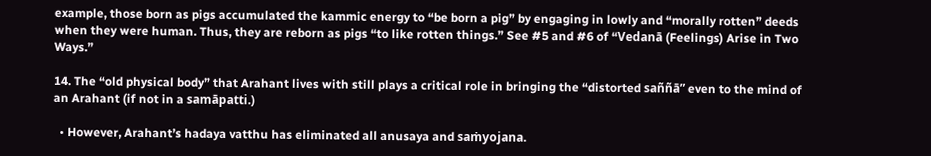example, those born as pigs accumulated the kammic energy to “be born a pig” by engaging in lowly and “morally rotten” deeds when they were human. Thus, they are reborn as pigs “to like rotten things.” See #5 and #6 of “Vedanā (Feelings) Arise in Two Ways.”

14. The “old physical body” that Arahant lives with still plays a critical role in bringing the “distorted saññā” even to the mind of an Arahant (if not in a samāpatti.)

  • However, Arahant’s hadaya vatthu has eliminated all anusaya and saṁyojana.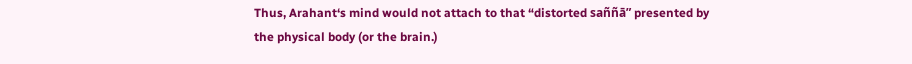Thus, Arahant‘s mind would not attach to that “distorted saññā” presented by the physical body (or the brain.)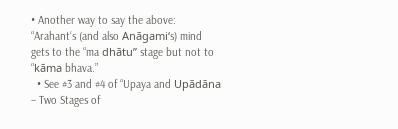• Another way to say the above: “Arahant‘s (and also Anāgami‘s) mind gets to the “ma dhātu” stage but not to “kāma bhava.”
  • See #3 and #4 of “Upaya and Upādāna – Two Stages of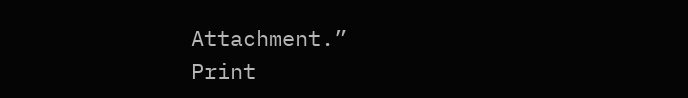Attachment.”
Print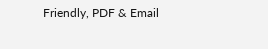Friendly, PDF & Email